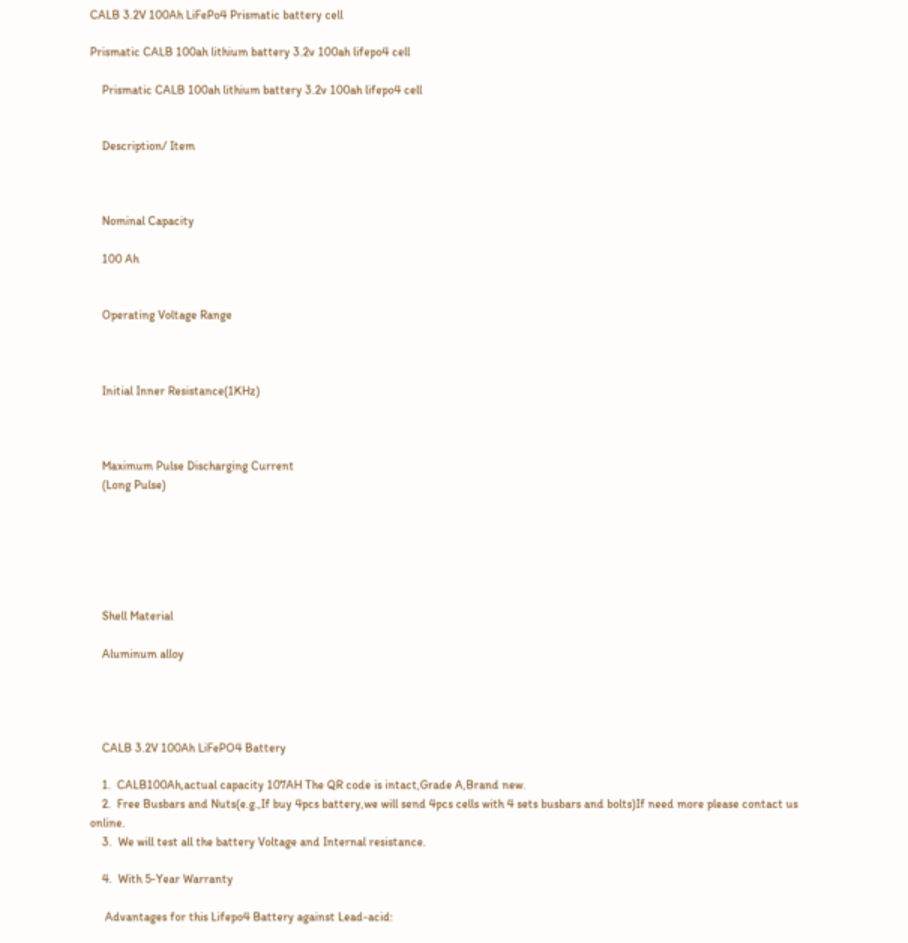CALB 3.2V 100Ah LiFePo4 Prismatic battery cell

Prismatic CALB 100ah lithium battery 3.2v 100ah lifepo4 cell

    Prismatic CALB 100ah lithium battery 3.2v 100ah lifepo4 cell


    Description/ Item



    Nominal Capacity

    100 Ah


    Operating Voltage Range



    Initial Inner Resistance(1KHz)



    Maximum Pulse Discharging Current
    (Long Pulse)






    Shell Material

    Aluminum alloy




    CALB 3.2V 100Ah LiFePO4 Battery

    1.  CALB100Ah,actual capacity 107AH The QR code is intact,Grade A,Brand new.
    2.  Free Busbars and Nuts(e.g.,If buy 4pcs battery,we will send 4pcs cells with 4 sets busbars and bolts)If need more please contact us online.
    3.  We will test all the battery Voltage and Internal resistance.

    4.  With 5-Year Warranty

     Advantages for this Lifepo4 Battery against Lead-acid: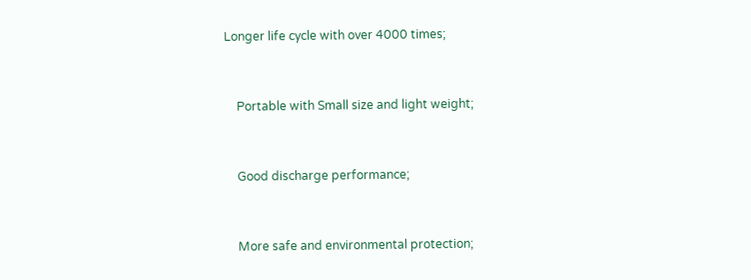Longer life cycle with over 4000 times;


    Portable with Small size and light weight;


    Good discharge performance;


    More safe and environmental protection;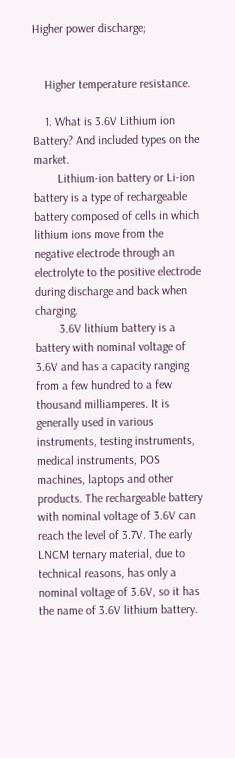Higher power discharge;


    Higher temperature resistance.

    1. What is 3.6V Lithium ion Battery? And included types on the market.
        Lithium-ion battery or Li-ion battery is a type of rechargeable battery composed of cells in which lithium ions move from the negative electrode through an electrolyte to the positive electrode during discharge and back when charging.
        3.6V lithium battery is a battery with nominal voltage of 3.6V and has a capacity ranging from a few hundred to a few thousand milliamperes. It is generally used in various instruments, testing instruments, medical instruments, POS machines, laptops and other products. The rechargeable battery with nominal voltage of 3.6V can reach the level of 3.7V. The early LNCM ternary material, due to technical reasons, has only a nominal voltage of 3.6V, so it has the name of 3.6V lithium battery.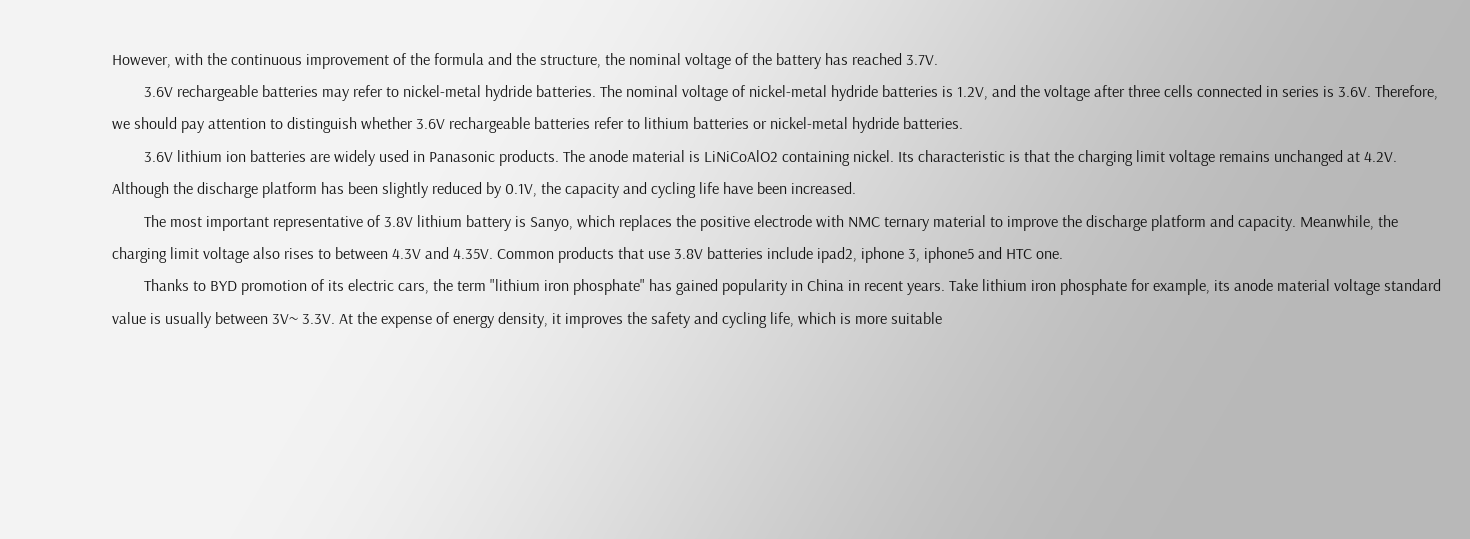However, with the continuous improvement of the formula and the structure, the nominal voltage of the battery has reached 3.7V.
        3.6V rechargeable batteries may refer to nickel-metal hydride batteries. The nominal voltage of nickel-metal hydride batteries is 1.2V, and the voltage after three cells connected in series is 3.6V. Therefore, we should pay attention to distinguish whether 3.6V rechargeable batteries refer to lithium batteries or nickel-metal hydride batteries.
        3.6V lithium ion batteries are widely used in Panasonic products. The anode material is LiNiCoAlO2 containing nickel. Its characteristic is that the charging limit voltage remains unchanged at 4.2V. Although the discharge platform has been slightly reduced by 0.1V, the capacity and cycling life have been increased.
        The most important representative of 3.8V lithium battery is Sanyo, which replaces the positive electrode with NMC ternary material to improve the discharge platform and capacity. Meanwhile, the charging limit voltage also rises to between 4.3V and 4.35V. Common products that use 3.8V batteries include ipad2, iphone 3, iphone5 and HTC one.
        Thanks to BYD promotion of its electric cars, the term "lithium iron phosphate" has gained popularity in China in recent years. Take lithium iron phosphate for example, its anode material voltage standard value is usually between 3V~ 3.3V. At the expense of energy density, it improves the safety and cycling life, which is more suitable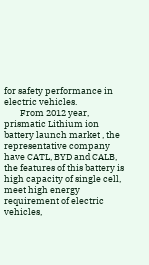for safety performance in electric vehicles.
        From 2012 year, prismatic Lithium ion battery launch market , the representative company have CATL, BYD and CALB, the features of this battery is high capacity of single cell, meet high energy requirement of electric vehicles,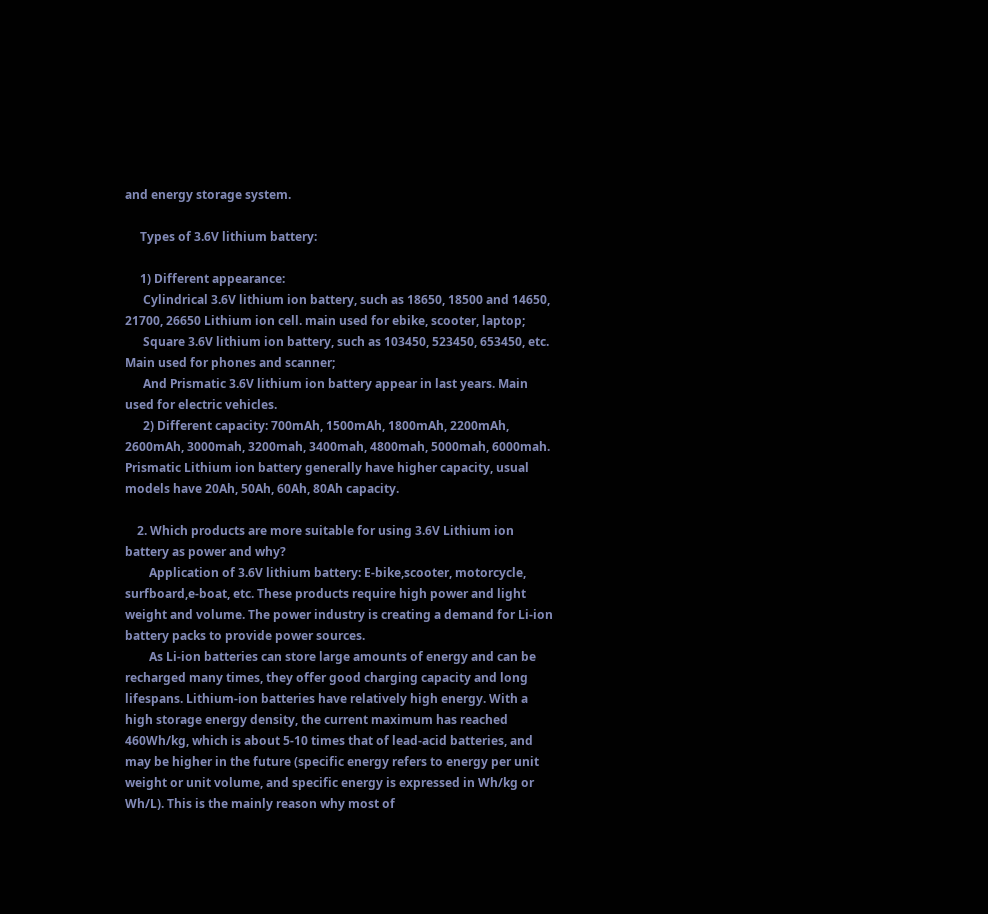and energy storage system.

     Types of 3.6V lithium battery:

     1) Different appearance:
      Cylindrical 3.6V lithium ion battery, such as 18650, 18500 and 14650, 21700, 26650 Lithium ion cell. main used for ebike, scooter, laptop;
      Square 3.6V lithium ion battery, such as 103450, 523450, 653450, etc. Main used for phones and scanner;
      And Prismatic 3.6V lithium ion battery appear in last years. Main used for electric vehicles.
      2) Different capacity: 700mAh, 1500mAh, 1800mAh, 2200mAh, 2600mAh, 3000mah, 3200mah, 3400mah, 4800mah, 5000mah, 6000mah. Prismatic Lithium ion battery generally have higher capacity, usual models have 20Ah, 50Ah, 60Ah, 80Ah capacity.

    2. Which products are more suitable for using 3.6V Lithium ion battery as power and why?
        Application of 3.6V lithium battery: E-bike,scooter, motorcycle, surfboard,e-boat, etc. These products require high power and light weight and volume. The power industry is creating a demand for Li-ion battery packs to provide power sources.
        As Li-ion batteries can store large amounts of energy and can be recharged many times, they offer good charging capacity and long lifespans. Lithium-ion batteries have relatively high energy. With a high storage energy density, the current maximum has reached 460Wh/kg, which is about 5-10 times that of lead-acid batteries, and may be higher in the future (specific energy refers to energy per unit weight or unit volume, and specific energy is expressed in Wh/kg or Wh/L). This is the mainly reason why most of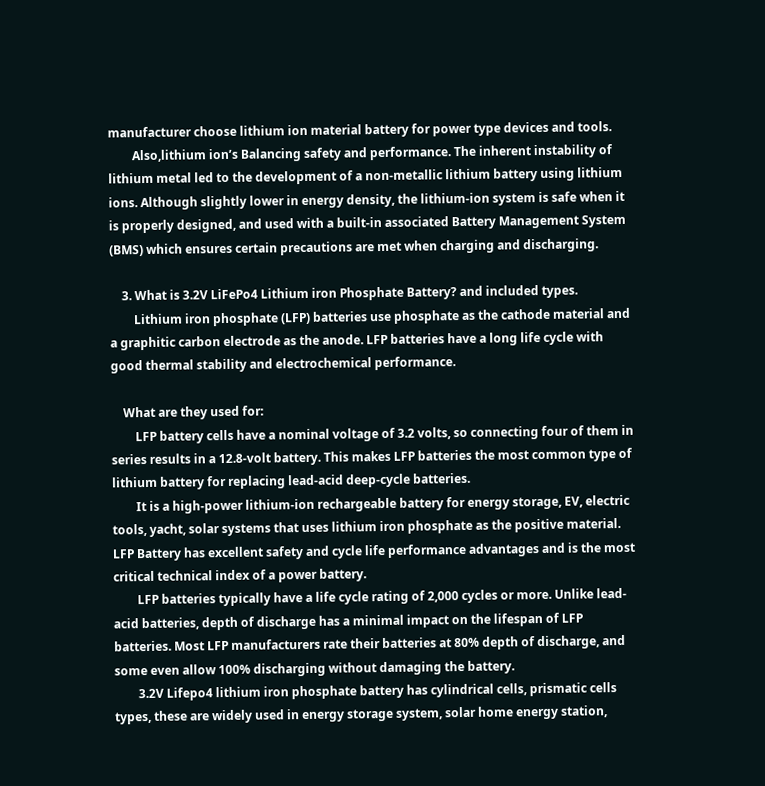manufacturer choose lithium ion material battery for power type devices and tools.
        Also,lithium ion’s Balancing safety and performance. The inherent instability of lithium metal led to the development of a non-metallic lithium battery using lithium ions. Although slightly lower in energy density, the lithium-ion system is safe when it is properly designed, and used with a built-in associated Battery Management System (BMS) which ensures certain precautions are met when charging and discharging.

    3. What is 3.2V LiFePo4 Lithium iron Phosphate Battery? and included types.
        Lithium iron phosphate (LFP) batteries use phosphate as the cathode material and a graphitic carbon electrode as the anode. LFP batteries have a long life cycle with good thermal stability and electrochemical performance.

    What are they used for:
        LFP battery cells have a nominal voltage of 3.2 volts, so connecting four of them in series results in a 12.8-volt battery. This makes LFP batteries the most common type of lithium battery for replacing lead-acid deep-cycle batteries.
        It is a high-power lithium-ion rechargeable battery for energy storage, EV, electric tools, yacht, solar systems that uses lithium iron phosphate as the positive material. LFP Battery has excellent safety and cycle life performance advantages and is the most critical technical index of a power battery.
        LFP batteries typically have a life cycle rating of 2,000 cycles or more. Unlike lead-acid batteries, depth of discharge has a minimal impact on the lifespan of LFP batteries. Most LFP manufacturers rate their batteries at 80% depth of discharge, and some even allow 100% discharging without damaging the battery.
        3.2V Lifepo4 lithium iron phosphate battery has cylindrical cells, prismatic cells types, these are widely used in energy storage system, solar home energy station,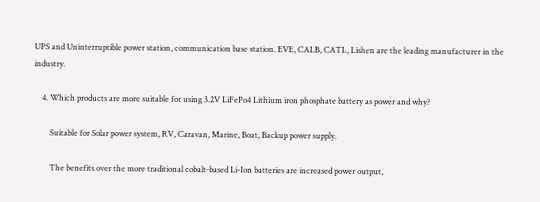UPS and Uninterruptible power station, communication base station. EVE, CALB, CATL, Lishen are the leading manufacturer in the industry.

    4. Which products are more suitable for using 3.2V LiFePo4 Lithium iron phosphate battery as power and why?

        Suitable for Solar power system, RV, Caravan, Marine, Boat, Backup power supply.

        The benefits over the more traditional cobalt-based Li-Ion batteries are increased power output,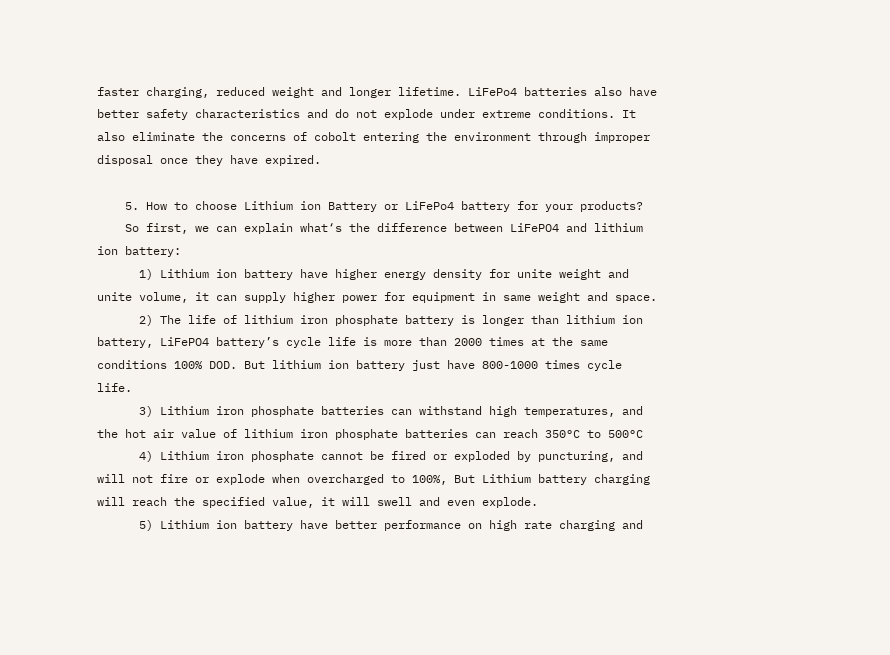faster charging, reduced weight and longer lifetime. LiFePo4 batteries also have better safety characteristics and do not explode under extreme conditions. It also eliminate the concerns of cobolt entering the environment through improper disposal once they have expired.

    5. How to choose Lithium ion Battery or LiFePo4 battery for your products?
    So first, we can explain what‘s the difference between LiFePO4 and lithium ion battery:
      1) Lithium ion battery have higher energy density for unite weight and unite volume, it can supply higher power for equipment in same weight and space.
      2) The life of lithium iron phosphate battery is longer than lithium ion battery, LiFePO4 battery’s cycle life is more than 2000 times at the same conditions 100% DOD. But lithium ion battery just have 800-1000 times cycle life.
      3) Lithium iron phosphate batteries can withstand high temperatures, and the hot air value of lithium iron phosphate batteries can reach 350°C to 500°C
      4) Lithium iron phosphate cannot be fired or exploded by puncturing, and will not fire or explode when overcharged to 100%, But Lithium battery charging will reach the specified value, it will swell and even explode.
      5) Lithium ion battery have better performance on high rate charging and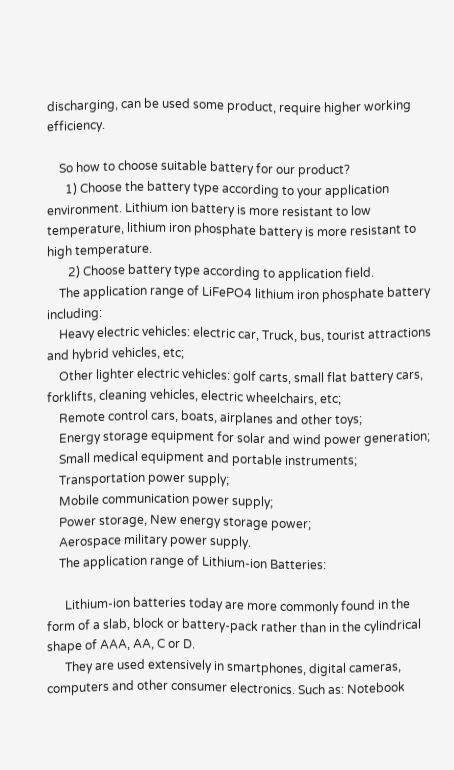discharging, can be used some product, require higher working efficiency.

    So how to choose suitable battery for our product?
      1) Choose the battery type according to your application environment. Lithium ion battery is more resistant to low temperature, lithium iron phosphate battery is more resistant to high temperature.
       2) Choose battery type according to application field.
    The application range of LiFePO4 lithium iron phosphate battery including:
    Heavy electric vehicles: electric car, Truck, bus, tourist attractions and hybrid vehicles, etc;
    Other lighter electric vehicles: golf carts, small flat battery cars, forklifts, cleaning vehicles, electric wheelchairs, etc;
    Remote control cars, boats, airplanes and other toys;
    Energy storage equipment for solar and wind power generation;
    Small medical equipment and portable instruments;
    Transportation power supply;
    Mobile communication power supply;
    Power storage, New energy storage power;
    Aerospace military power supply.
    The application range of Lithium-ion Batteries:

      Lithium-ion batteries today are more commonly found in the form of a slab, block or battery-pack rather than in the cylindrical shape of AAA, AA, C or D.
      They are used extensively in smartphones, digital cameras, computers and other consumer electronics. Such as: Notebook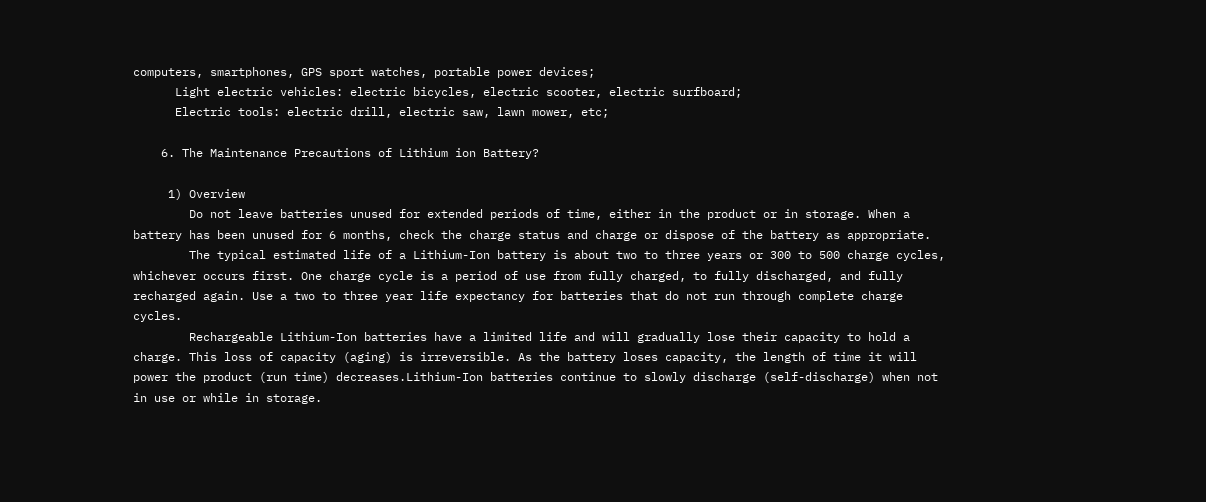computers, smartphones, GPS sport watches, portable power devices;
      Light electric vehicles: electric bicycles, electric scooter, electric surfboard;
      Electric tools: electric drill, electric saw, lawn mower, etc;

    6. The Maintenance Precautions of Lithium ion Battery?

     1) Overview
        Do not leave batteries unused for extended periods of time, either in the product or in storage. When a battery has been unused for 6 months, check the charge status and charge or dispose of the battery as appropriate.
        The typical estimated life of a Lithium-Ion battery is about two to three years or 300 to 500 charge cycles, whichever occurs first. One charge cycle is a period of use from fully charged, to fully discharged, and fully recharged again. Use a two to three year life expectancy for batteries that do not run through complete charge cycles.
        Rechargeable Lithium-Ion batteries have a limited life and will gradually lose their capacity to hold a charge. This loss of capacity (aging) is irreversible. As the battery loses capacity, the length of time it will power the product (run time) decreases.Lithium-Ion batteries continue to slowly discharge (self-discharge) when not in use or while in storage.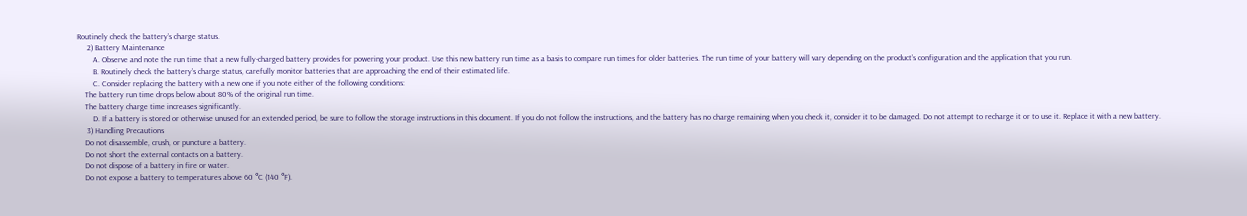Routinely check the battery’s charge status.
     2) Battery Maintenance
        A. Observe and note the run time that a new fully-charged battery provides for powering your product. Use this new battery run time as a basis to compare run times for older batteries. The run time of your battery will vary depending on the product’s configuration and the application that you run.
        B. Routinely check the battery’s charge status, carefully monitor batteries that are approaching the end of their estimated life.
        C. Consider replacing the battery with a new one if you note either of the following conditions:
    The battery run time drops below about 80% of the original run time.
    The battery charge time increases significantly.
        D. If a battery is stored or otherwise unused for an extended period, be sure to follow the storage instructions in this document. If you do not follow the instructions, and the battery has no charge remaining when you check it, consider it to be damaged. Do not attempt to recharge it or to use it. Replace it with a new battery.
     3) Handling Precautions
    Do not disassemble, crush, or puncture a battery.
    Do not short the external contacts on a battery.
    Do not dispose of a battery in fire or water.
    Do not expose a battery to temperatures above 60 °C (140 °F).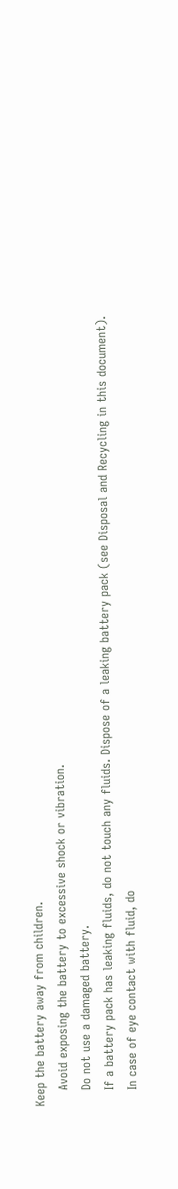Keep the battery away from children.
    Avoid exposing the battery to excessive shock or vibration.
    Do not use a damaged battery.
    If a battery pack has leaking fluids, do not touch any fluids. Dispose of a leaking battery pack (see Disposal and Recycling in this document).
    In case of eye contact with fluid, do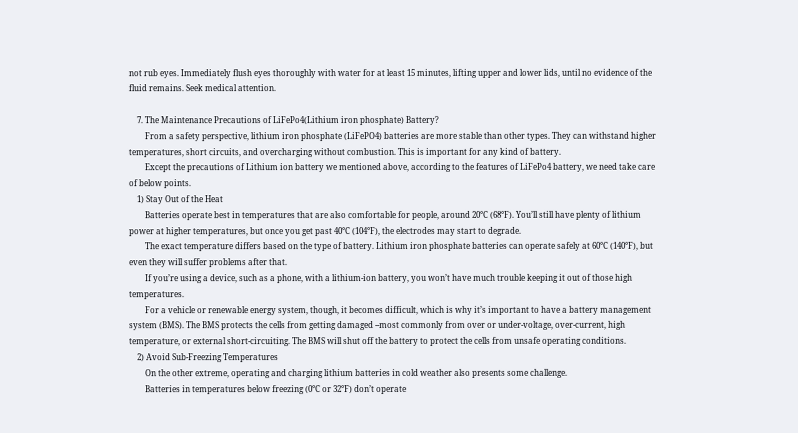not rub eyes. Immediately flush eyes thoroughly with water for at least 15 minutes, lifting upper and lower lids, until no evidence of the fluid remains. Seek medical attention.

    7. The Maintenance Precautions of LiFePo4(Lithium iron phosphate) Battery?
        From a safety perspective, lithium iron phosphate (LiFePO4) batteries are more stable than other types. They can withstand higher temperatures, short circuits, and overcharging without combustion. This is important for any kind of battery.
        Except the precautions of Lithium ion battery we mentioned above, according to the features of LiFePo4 battery, we need take care of below points.
    1) Stay Out of the Heat
        Batteries operate best in temperatures that are also comfortable for people, around 20°C (68°F). You’ll still have plenty of lithium power at higher temperatures, but once you get past 40°C (104°F), the electrodes may start to degrade.
        The exact temperature differs based on the type of battery. Lithium iron phosphate batteries can operate safely at 60°C (140°F), but even they will suffer problems after that.
        If you’re using a device, such as a phone, with a lithium-ion battery, you won’t have much trouble keeping it out of those high temperatures.
        For a vehicle or renewable energy system, though, it becomes difficult, which is why it’s important to have a battery management system (BMS). The BMS protects the cells from getting damaged --most commonly from over or under-voltage, over-current, high temperature, or external short-circuiting. The BMS will shut off the battery to protect the cells from unsafe operating conditions.
    2) Avoid Sub-Freezing Temperatures
        On the other extreme, operating and charging lithium batteries in cold weather also presents some challenge.
        Batteries in temperatures below freezing (0°C or 32°F) don’t operate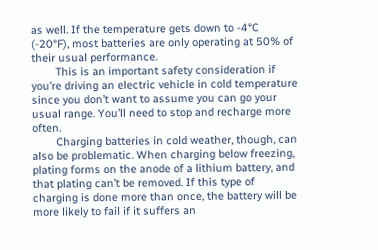as well. If the temperature gets down to -4°C (-20°F), most batteries are only operating at 50% of their usual performance.
        This is an important safety consideration if you’re driving an electric vehicle in cold temperature since you don’t want to assume you can go your usual range. You’ll need to stop and recharge more often.
        Charging batteries in cold weather, though, can also be problematic. When charging below freezing, plating forms on the anode of a lithium battery, and that plating can’t be removed. If this type of charging is done more than once, the battery will be more likely to fail if it suffers an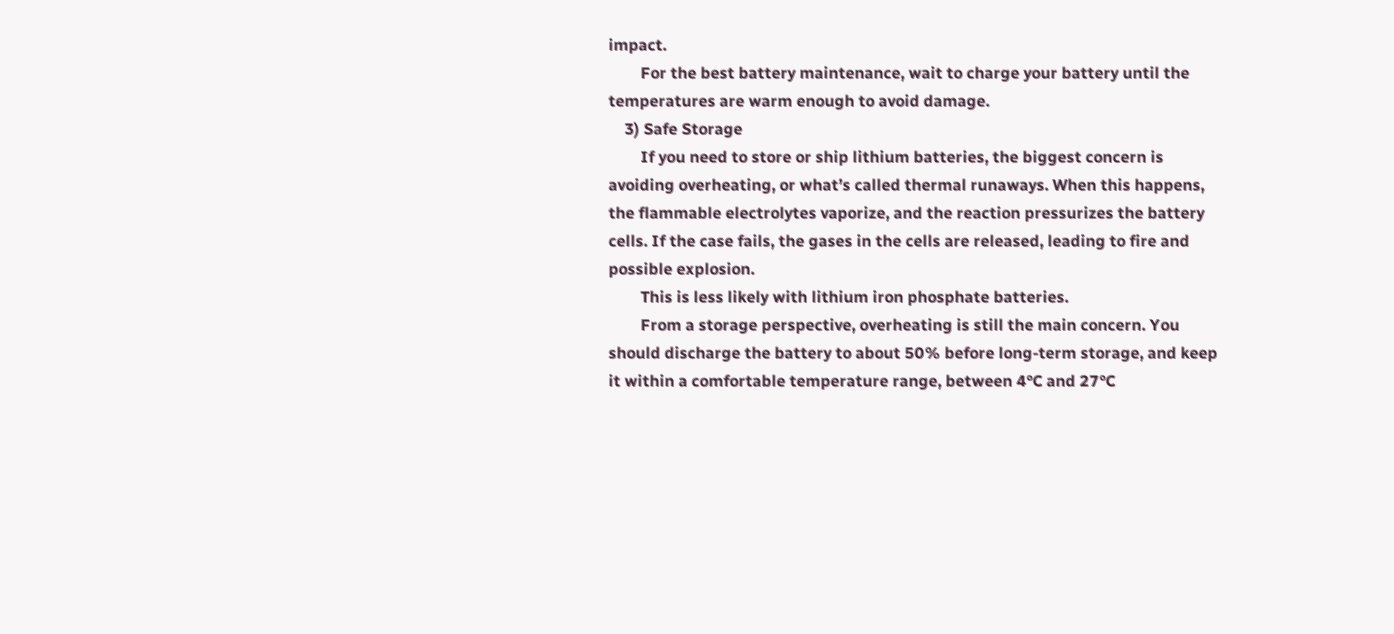impact.
        For the best battery maintenance, wait to charge your battery until the temperatures are warm enough to avoid damage.
    3) Safe Storage
        If you need to store or ship lithium batteries, the biggest concern is avoiding overheating, or what’s called thermal runaways. When this happens, the flammable electrolytes vaporize, and the reaction pressurizes the battery cells. If the case fails, the gases in the cells are released, leading to fire and possible explosion.
        This is less likely with lithium iron phosphate batteries.
        From a storage perspective, overheating is still the main concern. You should discharge the battery to about 50% before long-term storage, and keep it within a comfortable temperature range, between 4°C and 27°C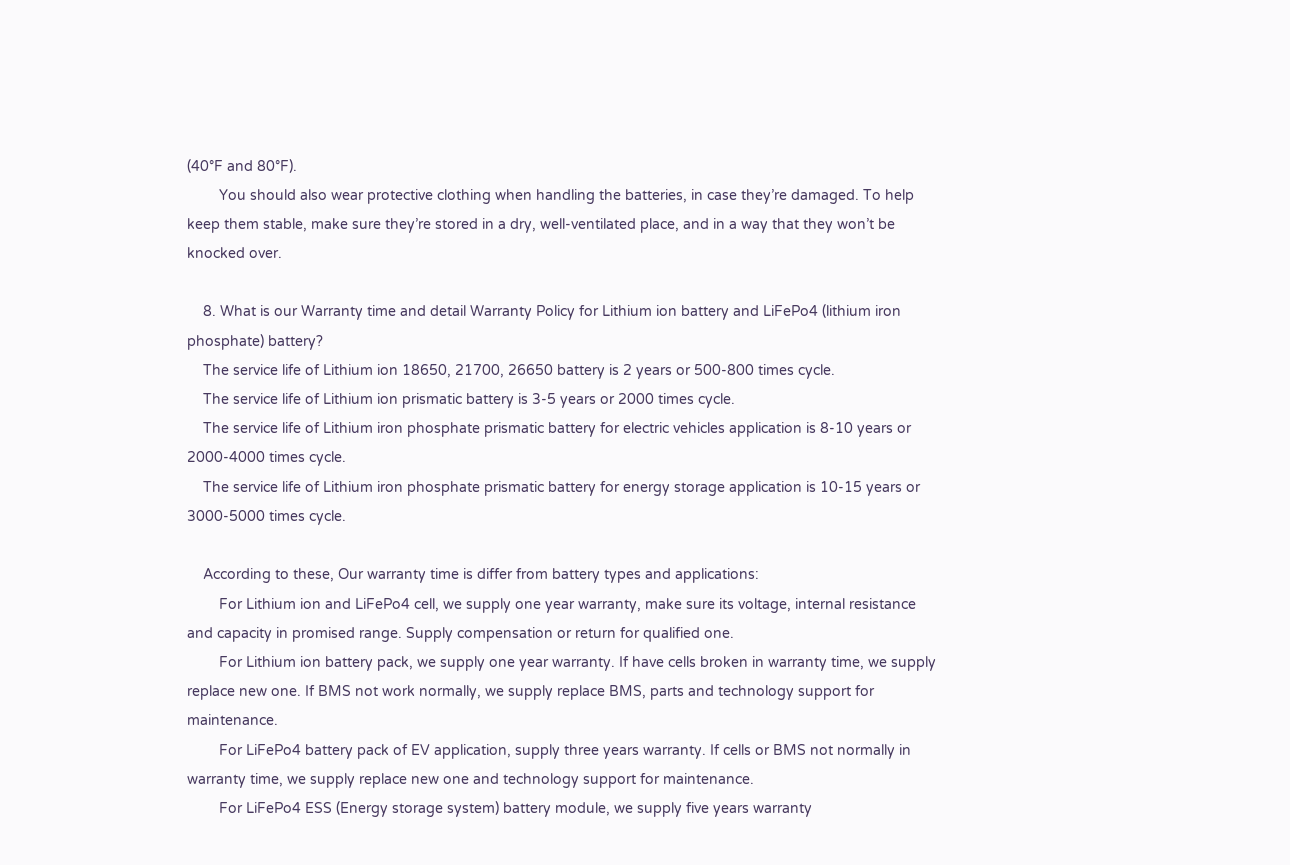(40°F and 80°F).
        You should also wear protective clothing when handling the batteries, in case they’re damaged. To help keep them stable, make sure they’re stored in a dry, well-ventilated place, and in a way that they won’t be knocked over.

    8. What is our Warranty time and detail Warranty Policy for Lithium ion battery and LiFePo4 (lithium iron phosphate) battery?
    The service life of Lithium ion 18650, 21700, 26650 battery is 2 years or 500-800 times cycle.
    The service life of Lithium ion prismatic battery is 3-5 years or 2000 times cycle.
    The service life of Lithium iron phosphate prismatic battery for electric vehicles application is 8-10 years or 2000-4000 times cycle.
    The service life of Lithium iron phosphate prismatic battery for energy storage application is 10-15 years or 3000-5000 times cycle.

    According to these, Our warranty time is differ from battery types and applications:
        For Lithium ion and LiFePo4 cell, we supply one year warranty, make sure its voltage, internal resistance and capacity in promised range. Supply compensation or return for qualified one.
        For Lithium ion battery pack, we supply one year warranty. If have cells broken in warranty time, we supply replace new one. If BMS not work normally, we supply replace BMS, parts and technology support for maintenance.
        For LiFePo4 battery pack of EV application, supply three years warranty. If cells or BMS not normally in warranty time, we supply replace new one and technology support for maintenance.
        For LiFePo4 ESS (Energy storage system) battery module, we supply five years warranty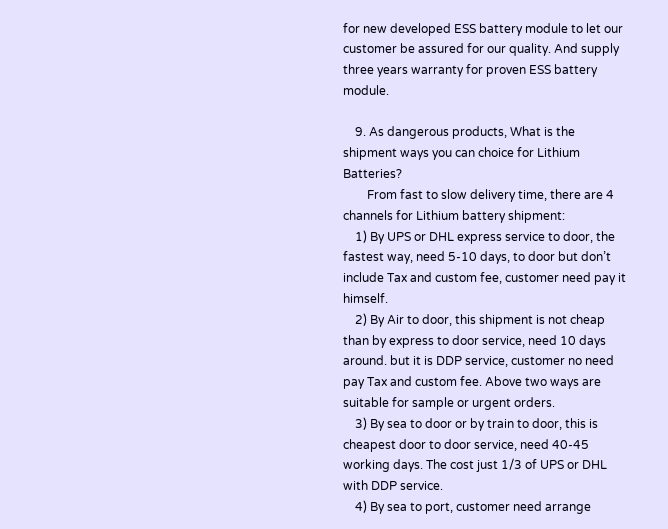for new developed ESS battery module to let our customer be assured for our quality. And supply three years warranty for proven ESS battery module.

    9. As dangerous products, What is the shipment ways you can choice for Lithium Batteries?
        From fast to slow delivery time, there are 4 channels for Lithium battery shipment:
    1) By UPS or DHL express service to door, the fastest way, need 5-10 days, to door but don’t include Tax and custom fee, customer need pay it himself.
    2) By Air to door, this shipment is not cheap than by express to door service, need 10 days around. but it is DDP service, customer no need pay Tax and custom fee. Above two ways are suitable for sample or urgent orders.
    3) By sea to door or by train to door, this is cheapest door to door service, need 40-45 working days. The cost just 1/3 of UPS or DHL with DDP service.
    4) By sea to port, customer need arrange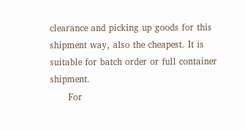clearance and picking up goods for this shipment way, also the cheapest. It is suitable for batch order or full container shipment.
      For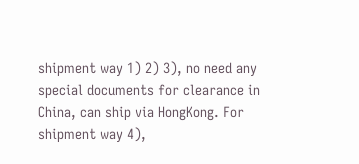shipment way 1) 2) 3), no need any special documents for clearance in China, can ship via HongKong. For shipment way 4),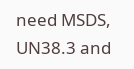need MSDS, UN38.3 and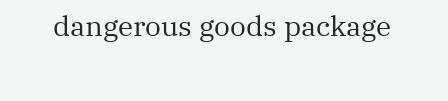dangerous goods package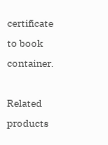certificate to book container.

Related products